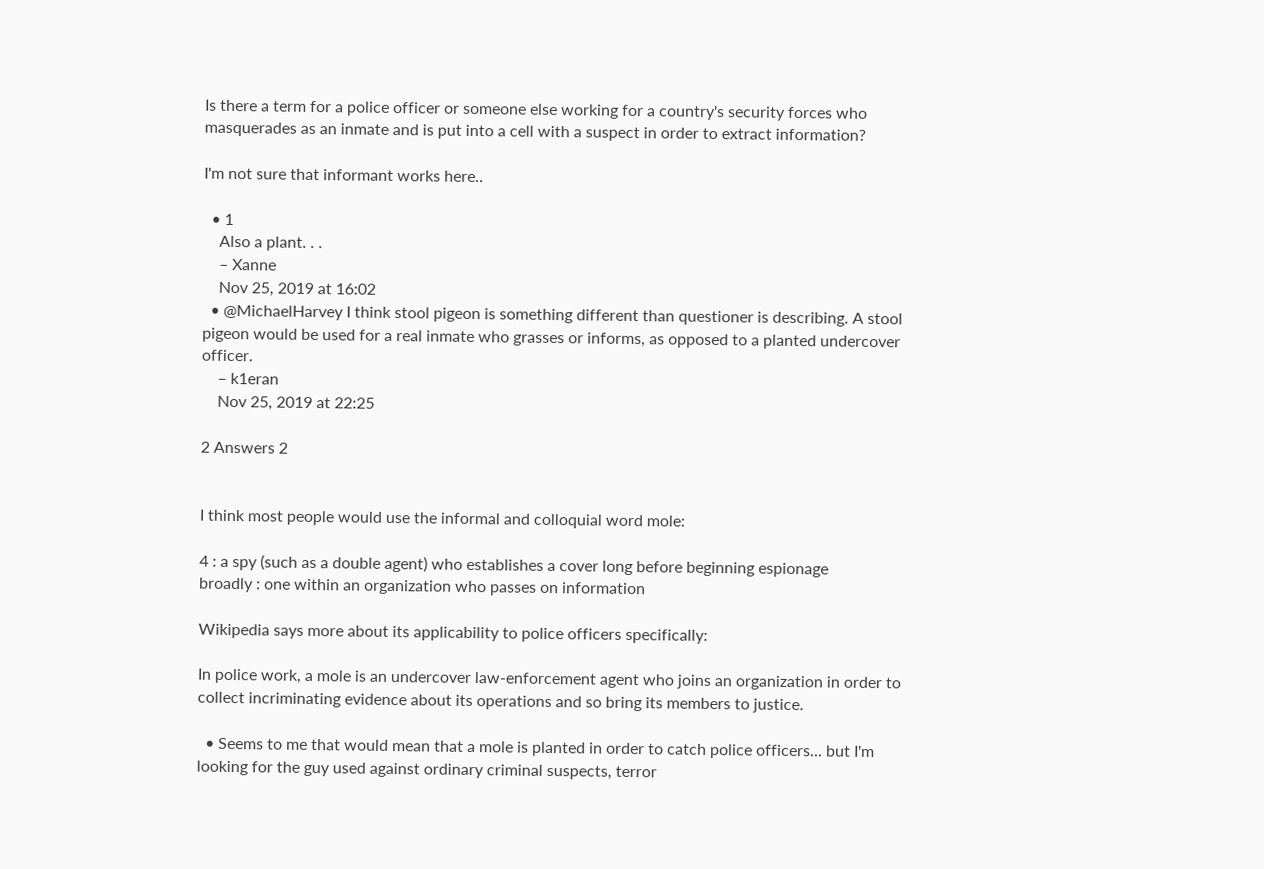Is there a term for a police officer or someone else working for a country's security forces who masquerades as an inmate and is put into a cell with a suspect in order to extract information?

I'm not sure that informant works here..

  • 1
    Also a plant. . .
    – Xanne
    Nov 25, 2019 at 16:02
  • @MichaelHarvey I think stool pigeon is something different than questioner is describing. A stool pigeon would be used for a real inmate who grasses or informs, as opposed to a planted undercover officer.
    – k1eran
    Nov 25, 2019 at 22:25

2 Answers 2


I think most people would use the informal and colloquial word mole:

4 : a spy (such as a double agent) who establishes a cover long before beginning espionage
broadly : one within an organization who passes on information

Wikipedia says more about its applicability to police officers specifically:

In police work, a mole is an undercover law-enforcement agent who joins an organization in order to collect incriminating evidence about its operations and so bring its members to justice.

  • Seems to me that would mean that a mole is planted in order to catch police officers... but I'm looking for the guy used against ordinary criminal suspects, terror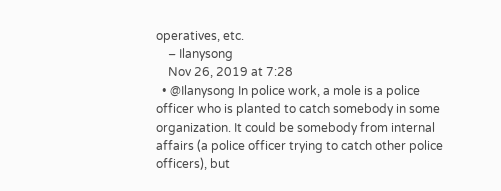operatives, etc.
    – Ilanysong
    Nov 26, 2019 at 7:28
  • @Ilanysong In police work, a mole is a police officer who is planted to catch somebody in some organization. It could be somebody from internal affairs (a police officer trying to catch other police officers), but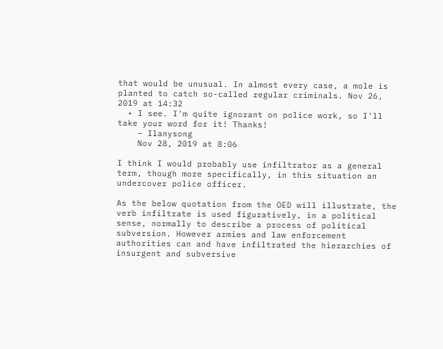that would be unusual. In almost every case, a mole is planted to catch so-called regular criminals. Nov 26, 2019 at 14:32
  • I see. I'm quite ignorant on police work, so I'll take your word for it! Thanks!
    – Ilanysong
    Nov 28, 2019 at 8:06

I think I would probably use infiltrator as a general term, though more specifically, in this situation an undercover police officer.

As the below quotation from the OED will illustrate, the verb infiltrate is used figuratively, in a political sense, normally to describe a process of political subversion. However armies and law enforcement authorities can and have infiltrated the hierarchies of insurgent and subversive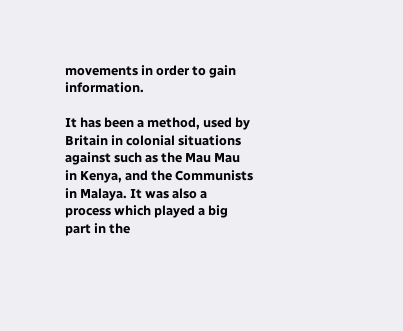movements in order to gain information.

It has been a method, used by Britain in colonial situations against such as the Mau Mau in Kenya, and the Communists in Malaya. It was also a process which played a big part in the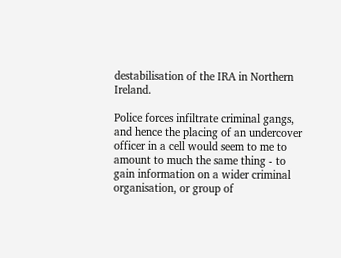destabilisation of the IRA in Northern Ireland.

Police forces infiltrate criminal gangs, and hence the placing of an undercover officer in a cell would seem to me to amount to much the same thing - to gain information on a wider criminal organisation, or group of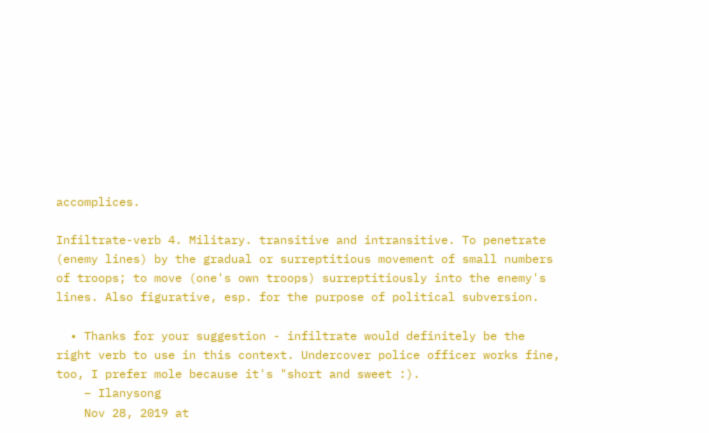accomplices.

Infiltrate-verb 4. Military. transitive and intransitive. To penetrate (enemy lines) by the gradual or surreptitious movement of small numbers of troops; to move (one's own troops) surreptitiously into the enemy's lines. Also figurative, esp. for the purpose of political subversion.

  • Thanks for your suggestion - infiltrate would definitely be the right verb to use in this context. Undercover police officer works fine, too, I prefer mole because it's "short and sweet :).
    – Ilanysong
    Nov 28, 2019 at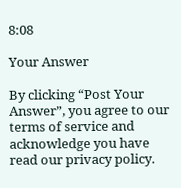8:08

Your Answer

By clicking “Post Your Answer”, you agree to our terms of service and acknowledge you have read our privacy policy.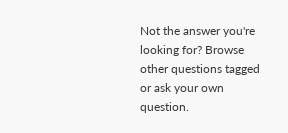Not the answer you're looking for? Browse other questions tagged or ask your own question.